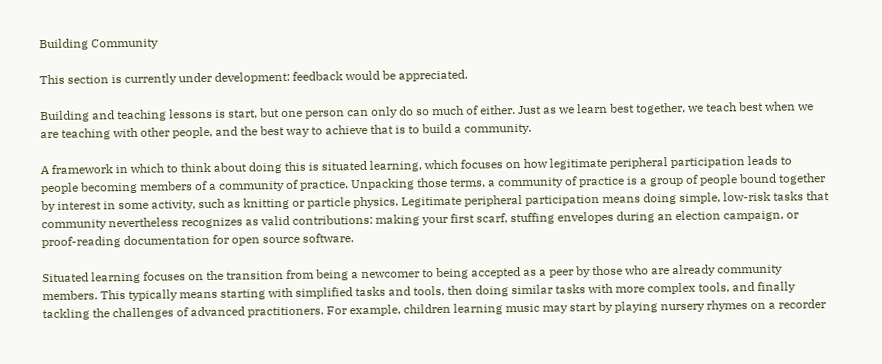Building Community

This section is currently under development: feedback would be appreciated.

Building and teaching lessons is start, but one person can only do so much of either. Just as we learn best together, we teach best when we are teaching with other people, and the best way to achieve that is to build a community.

A framework in which to think about doing this is situated learning, which focuses on how legitimate peripheral participation leads to people becoming members of a community of practice. Unpacking those terms, a community of practice is a group of people bound together by interest in some activity, such as knitting or particle physics. Legitimate peripheral participation means doing simple, low-risk tasks that community nevertheless recognizes as valid contributions: making your first scarf, stuffing envelopes during an election campaign, or proof-reading documentation for open source software.

Situated learning focuses on the transition from being a newcomer to being accepted as a peer by those who are already community members. This typically means starting with simplified tasks and tools, then doing similar tasks with more complex tools, and finally tackling the challenges of advanced practitioners. For example, children learning music may start by playing nursery rhymes on a recorder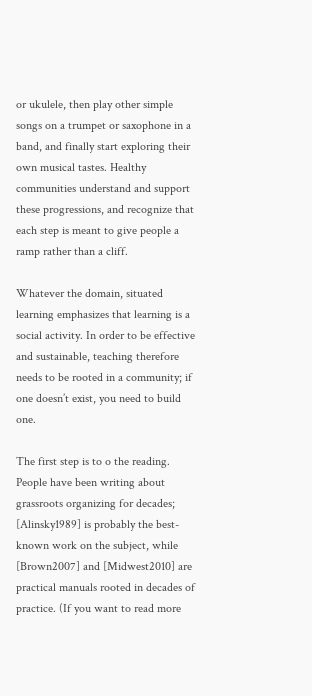or ukulele, then play other simple songs on a trumpet or saxophone in a band, and finally start exploring their own musical tastes. Healthy communities understand and support these progressions, and recognize that each step is meant to give people a ramp rather than a cliff.

Whatever the domain, situated learning emphasizes that learning is a social activity. In order to be effective and sustainable, teaching therefore needs to be rooted in a community; if one doesn’t exist, you need to build one.

The first step is to o the reading. People have been writing about grassroots organizing for decades; [Alinsky1989] is probably the best-known work on the subject, while [Brown2007] and [Midwest2010] are practical manuals rooted in decades of practice. (If you want to read more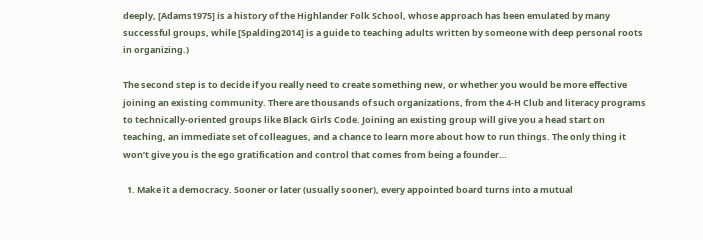deeply, [Adams1975] is a history of the Highlander Folk School, whose approach has been emulated by many successful groups, while [Spalding2014] is a guide to teaching adults written by someone with deep personal roots in organizing.)

The second step is to decide if you really need to create something new, or whether you would be more effective joining an existing community. There are thousands of such organizations, from the 4-H Club and literacy programs to technically-oriented groups like Black Girls Code. Joining an existing group will give you a head start on teaching, an immediate set of colleagues, and a chance to learn more about how to run things. The only thing it won’t give you is the ego gratification and control that comes from being a founder…

  1. Make it a democracy. Sooner or later (usually sooner), every appointed board turns into a mutual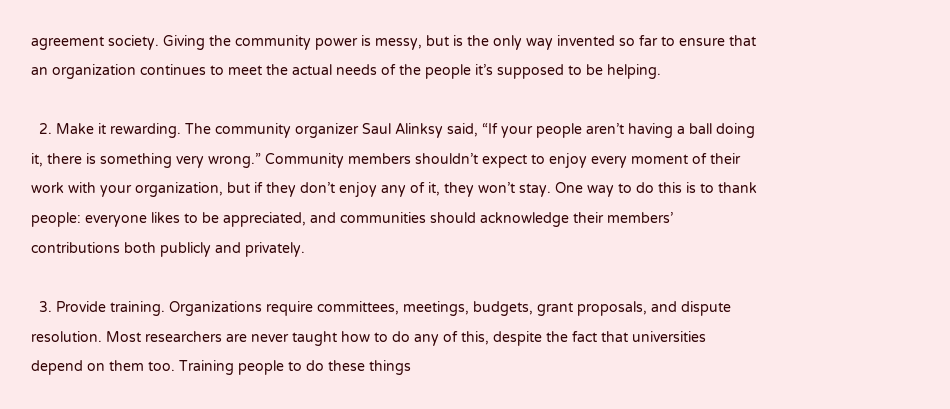agreement society. Giving the community power is messy, but is the only way invented so far to ensure that an organization continues to meet the actual needs of the people it’s supposed to be helping.

  2. Make it rewarding. The community organizer Saul Alinksy said, “If your people aren’t having a ball doing it, there is something very wrong.” Community members shouldn’t expect to enjoy every moment of their work with your organization, but if they don’t enjoy any of it, they won’t stay. One way to do this is to thank people: everyone likes to be appreciated, and communities should acknowledge their members’ contributions both publicly and privately.

  3. Provide training. Organizations require committees, meetings, budgets, grant proposals, and dispute resolution. Most researchers are never taught how to do any of this, despite the fact that universities depend on them too. Training people to do these things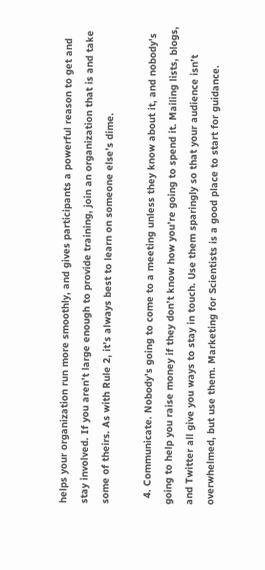helps your organization run more smoothly, and gives participants a powerful reason to get and stay involved. If you aren’t large enough to provide training, join an organization that is and take some of theirs. As with Rule 2, it’s always best to learn on someone else’s dime.

  4. Communicate. Nobody’s going to come to a meeting unless they know about it, and nobody’s going to help you raise money if they don’t know how you’re going to spend it. Mailing lists, blogs, and Twitter all give you ways to stay in touch. Use them sparingly so that your audience isn’t overwhelmed, but use them. Marketing for Scientists is a good place to start for guidance.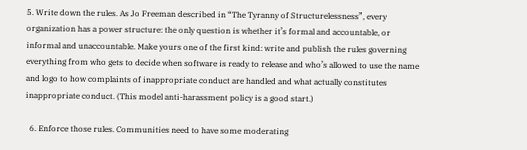5. Write down the rules. As Jo Freeman described in “The Tyranny of Structurelessness”, every organization has a power structure: the only question is whether it’s formal and accountable, or informal and unaccountable. Make yours one of the first kind: write and publish the rules governing everything from who gets to decide when software is ready to release and who’s allowed to use the name and logo to how complaints of inappropriate conduct are handled and what actually constitutes inappropriate conduct. (This model anti-harassment policy is a good start.)

  6. Enforce those rules. Communities need to have some moderating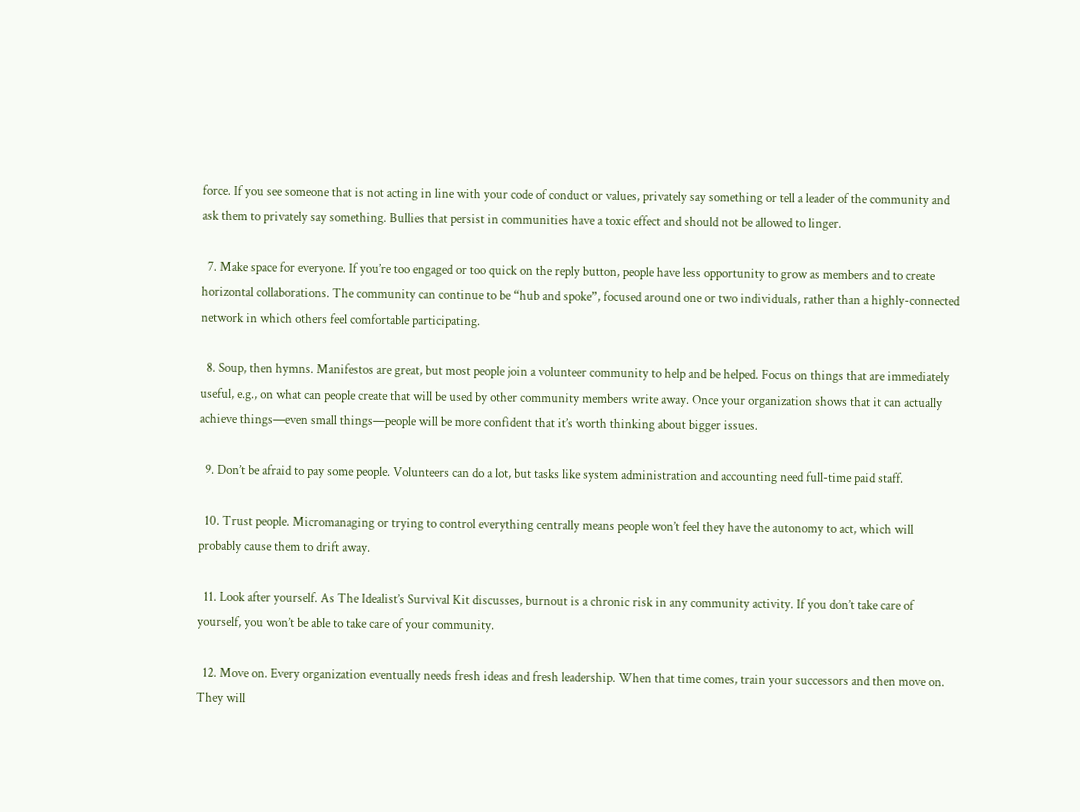force. If you see someone that is not acting in line with your code of conduct or values, privately say something or tell a leader of the community and ask them to privately say something. Bullies that persist in communities have a toxic effect and should not be allowed to linger.

  7. Make space for everyone. If you’re too engaged or too quick on the reply button, people have less opportunity to grow as members and to create horizontal collaborations. The community can continue to be “hub and spoke”, focused around one or two individuals, rather than a highly-connected network in which others feel comfortable participating.

  8. Soup, then hymns. Manifestos are great, but most people join a volunteer community to help and be helped. Focus on things that are immediately useful, e.g., on what can people create that will be used by other community members write away. Once your organization shows that it can actually achieve things—even small things—people will be more confident that it’s worth thinking about bigger issues.

  9. Don’t be afraid to pay some people. Volunteers can do a lot, but tasks like system administration and accounting need full-time paid staff.

  10. Trust people. Micromanaging or trying to control everything centrally means people won’t feel they have the autonomy to act, which will probably cause them to drift away.

  11. Look after yourself. As The Idealist’s Survival Kit discusses, burnout is a chronic risk in any community activity. If you don’t take care of yourself, you won’t be able to take care of your community.

  12. Move on. Every organization eventually needs fresh ideas and fresh leadership. When that time comes, train your successors and then move on. They will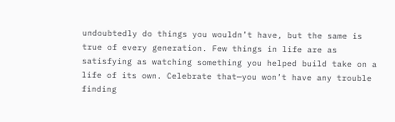undoubtedly do things you wouldn’t have, but the same is true of every generation. Few things in life are as satisfying as watching something you helped build take on a life of its own. Celebrate that—you won’t have any trouble finding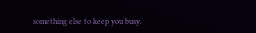something else to keep you busy.